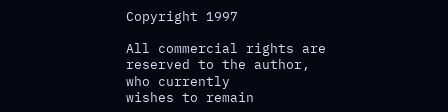Copyright 1997

All commercial rights are reserved to the author, who currently
wishes to remain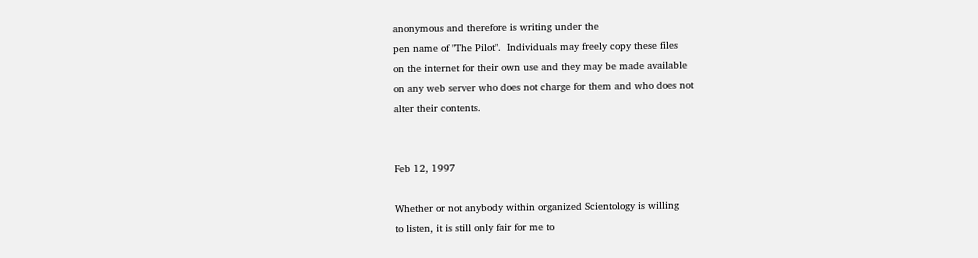anonymous and therefore is writing under the
pen name of "The Pilot".  Individuals may freely copy these files
on the internet for their own use and they may be made available
on any web server who does not charge for them and who does not
alter their contents.


Feb 12, 1997

Whether or not anybody within organized Scientology is willing
to listen, it is still only fair for me to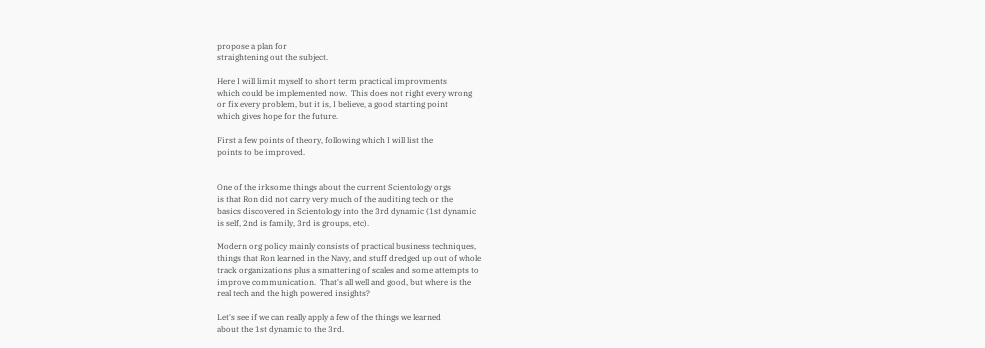propose a plan for
straightening out the subject.

Here I will limit myself to short term practical improvments
which could be implemented now.  This does not right every wrong
or fix every problem, but it is, I believe, a good starting point
which gives hope for the future.

First a few points of theory, following which I will list the
points to be improved.


One of the irksome things about the current Scientology orgs
is that Ron did not carry very much of the auditing tech or the
basics discovered in Scientology into the 3rd dynamic (1st dynamic
is self, 2nd is family, 3rd is groups, etc).

Modern org policy mainly consists of practical business techniques,
things that Ron learned in the Navy, and stuff dredged up out of whole
track organizations plus a smattering of scales and some attempts to
improve communication.  That's all well and good, but where is the
real tech and the high powered insights?

Let's see if we can really apply a few of the things we learned
about the 1st dynamic to the 3rd.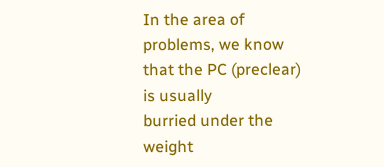In the area of problems, we know that the PC (preclear) is usually
burried under the weight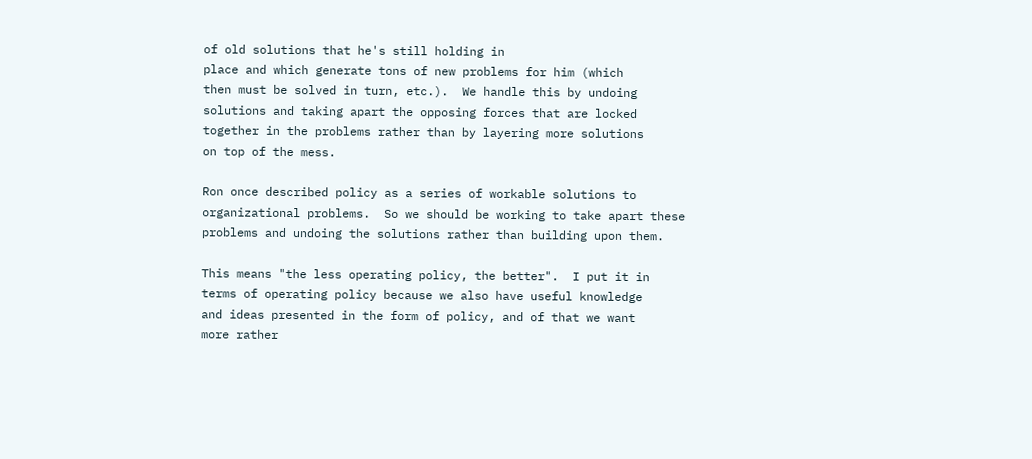of old solutions that he's still holding in
place and which generate tons of new problems for him (which
then must be solved in turn, etc.).  We handle this by undoing
solutions and taking apart the opposing forces that are locked
together in the problems rather than by layering more solutions
on top of the mess.

Ron once described policy as a series of workable solutions to
organizational problems.  So we should be working to take apart these
problems and undoing the solutions rather than building upon them.

This means "the less operating policy, the better".  I put it in
terms of operating policy because we also have useful knowledge
and ideas presented in the form of policy, and of that we want
more rather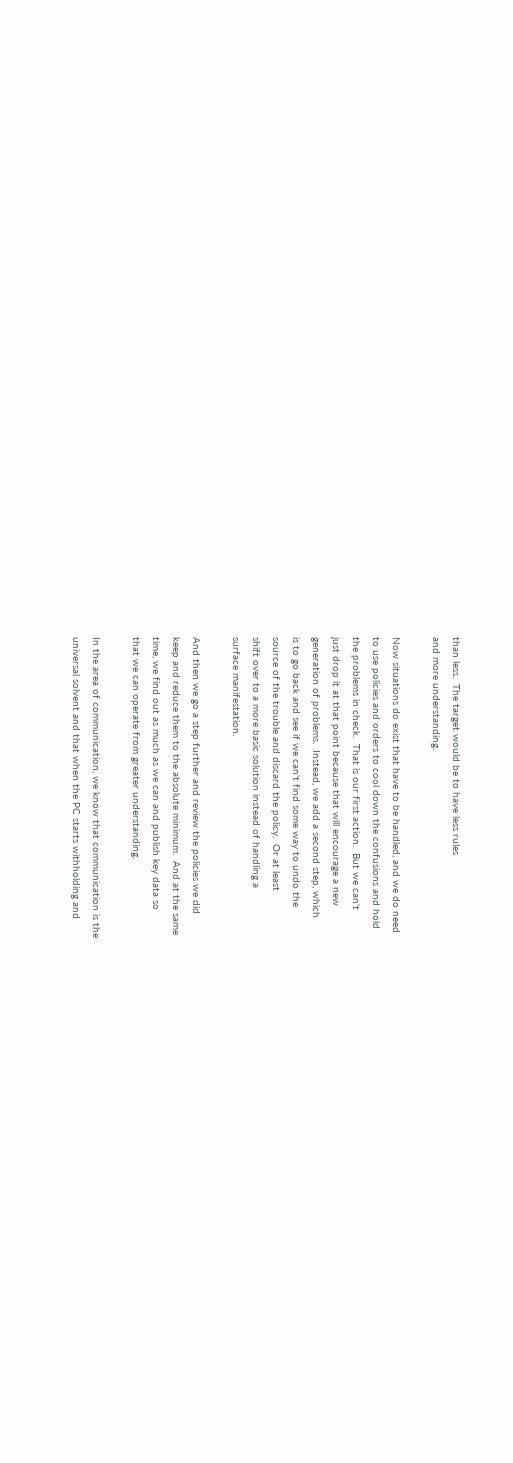than less.  The target would be to have less rules
and more understanding.

Now situations do exist that have to be handled, and we do need
to use policies and orders to cool down the confusions and hold
the problems in check.  That is our first action.  But we can't
just drop it at that point because that will encourage a new
generation of problems.  Instead, we add a second step, which
is to go back and see if we can't find some way to undo the
source of the trouble and discard the policy.  Or at least
shift over to a more basic solution instead of handling a
surface manifestation.

And then we go a step further and review the policies we did
keep and reduce them to the absolute minimum.  And at the same
time, we find out as much as we can and publish key data so
that we can operate from greater understanding.

In the area of communication, we know that communication is the
universal solvent and that when the PC starts withholding and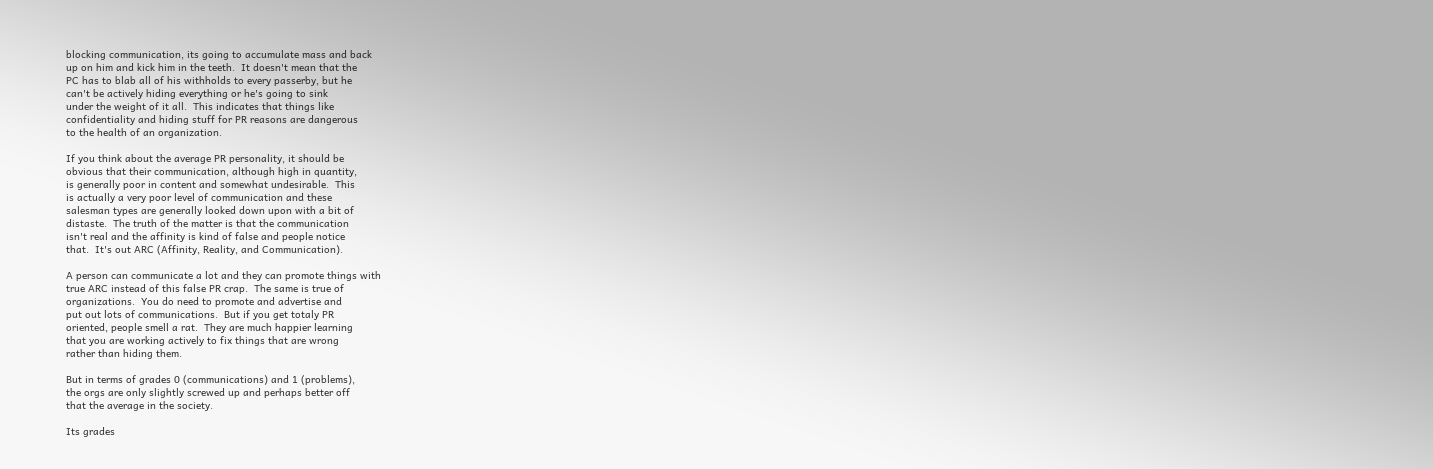blocking communication, its going to accumulate mass and back
up on him and kick him in the teeth.  It doesn't mean that the
PC has to blab all of his withholds to every passerby, but he
can't be actively hiding everything or he's going to sink
under the weight of it all.  This indicates that things like
confidentiality and hiding stuff for PR reasons are dangerous
to the health of an organization.

If you think about the average PR personality, it should be
obvious that their communication, although high in quantity,
is generally poor in content and somewhat undesirable.  This
is actually a very poor level of communication and these
salesman types are generally looked down upon with a bit of
distaste.  The truth of the matter is that the communication
isn't real and the affinity is kind of false and people notice
that.  It's out ARC (Affinity, Reality, and Communication).

A person can communicate a lot and they can promote things with
true ARC instead of this false PR crap.  The same is true of
organizations.  You do need to promote and advertise and
put out lots of communications.  But if you get totaly PR
oriented, people smell a rat.  They are much happier learning
that you are working actively to fix things that are wrong
rather than hiding them.

But in terms of grades 0 (communications) and 1 (problems),
the orgs are only slightly screwed up and perhaps better off
that the average in the society.

Its grades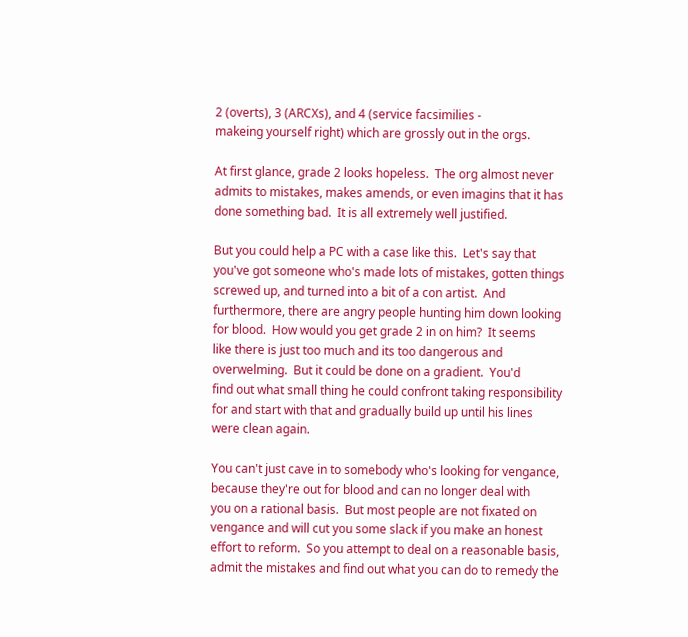2 (overts), 3 (ARCXs), and 4 (service facsimilies -
makeing yourself right) which are grossly out in the orgs.

At first glance, grade 2 looks hopeless.  The org almost never
admits to mistakes, makes amends, or even imagins that it has
done something bad.  It is all extremely well justified.

But you could help a PC with a case like this.  Let's say that
you've got someone who's made lots of mistakes, gotten things
screwed up, and turned into a bit of a con artist.  And
furthermore, there are angry people hunting him down looking
for blood.  How would you get grade 2 in on him?  It seems
like there is just too much and its too dangerous and
overwelming.  But it could be done on a gradient.  You'd
find out what small thing he could confront taking responsibility
for and start with that and gradually build up until his lines
were clean again.

You can't just cave in to somebody who's looking for vengance,
because they're out for blood and can no longer deal with
you on a rational basis.  But most people are not fixated on
vengance and will cut you some slack if you make an honest
effort to reform.  So you attempt to deal on a reasonable basis,
admit the mistakes and find out what you can do to remedy the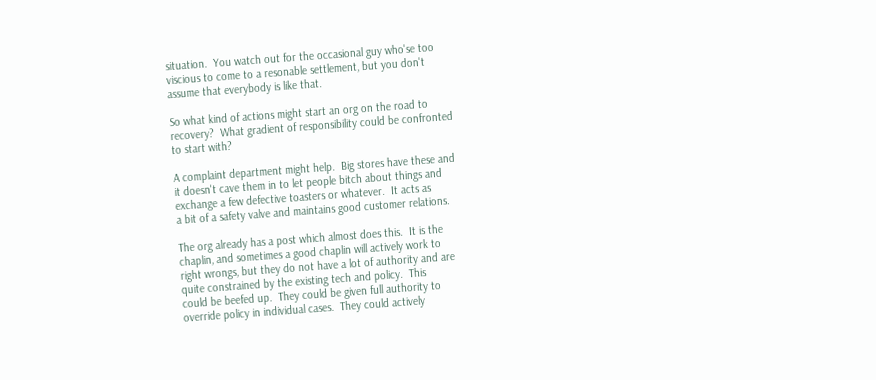situation.  You watch out for the occasional guy who'se too
viscious to come to a resonable settlement, but you don't
assume that everybody is like that.

So what kind of actions might start an org on the road to
recovery?  What gradient of responsibility could be confronted
to start with?

A complaint department might help.  Big stores have these and
it doesn't cave them in to let people bitch about things and
exchange a few defective toasters or whatever.  It acts as
a bit of a safety valve and maintains good customer relations.

The org already has a post which almost does this.  It is the
chaplin, and sometimes a good chaplin will actively work to
right wrongs, but they do not have a lot of authority and are
quite constrained by the existing tech and policy.  This
could be beefed up.  They could be given full authority to
override policy in individual cases.  They could actively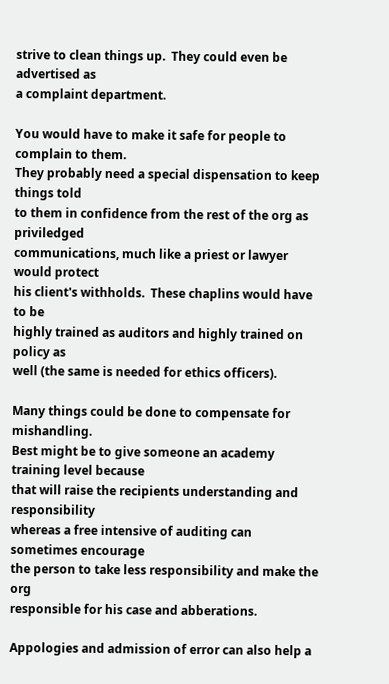strive to clean things up.  They could even be advertised as
a complaint department.

You would have to make it safe for people to complain to them.
They probably need a special dispensation to keep things told
to them in confidence from the rest of the org as priviledged
communications, much like a priest or lawyer would protect
his client's withholds.  These chaplins would have to be
highly trained as auditors and highly trained on policy as
well (the same is needed for ethics officers).

Many things could be done to compensate for mishandling.
Best might be to give someone an academy training level because
that will raise the recipients understanding and responsibility
whereas a free intensive of auditing can sometimes encourage
the person to take less responsibility and make the org
responsible for his case and abberations.

Appologies and admission of error can also help a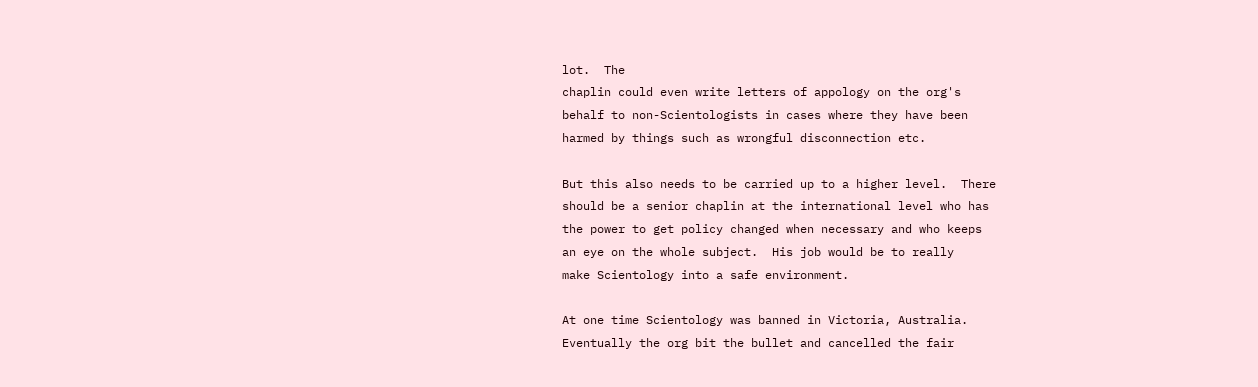lot.  The
chaplin could even write letters of appology on the org's
behalf to non-Scientologists in cases where they have been
harmed by things such as wrongful disconnection etc.

But this also needs to be carried up to a higher level.  There
should be a senior chaplin at the international level who has
the power to get policy changed when necessary and who keeps
an eye on the whole subject.  His job would be to really
make Scientology into a safe environment.

At one time Scientology was banned in Victoria, Australia.
Eventually the org bit the bullet and cancelled the fair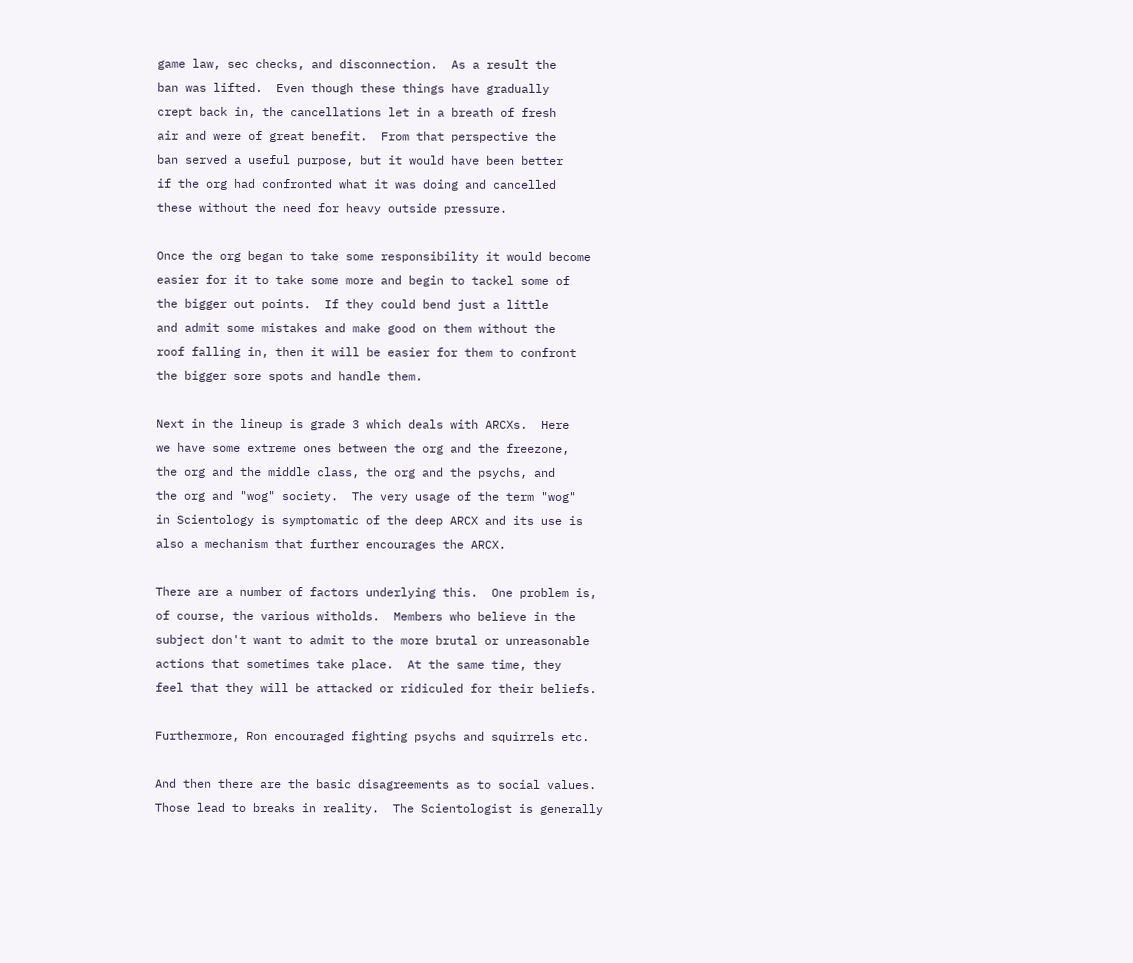game law, sec checks, and disconnection.  As a result the
ban was lifted.  Even though these things have gradually
crept back in, the cancellations let in a breath of fresh
air and were of great benefit.  From that perspective the
ban served a useful purpose, but it would have been better
if the org had confronted what it was doing and cancelled
these without the need for heavy outside pressure.

Once the org began to take some responsibility it would become
easier for it to take some more and begin to tackel some of
the bigger out points.  If they could bend just a little
and admit some mistakes and make good on them without the
roof falling in, then it will be easier for them to confront
the bigger sore spots and handle them.

Next in the lineup is grade 3 which deals with ARCXs.  Here
we have some extreme ones between the org and the freezone,
the org and the middle class, the org and the psychs, and
the org and "wog" society.  The very usage of the term "wog"
in Scientology is symptomatic of the deep ARCX and its use is
also a mechanism that further encourages the ARCX.

There are a number of factors underlying this.  One problem is,
of course, the various witholds.  Members who believe in the
subject don't want to admit to the more brutal or unreasonable
actions that sometimes take place.  At the same time, they
feel that they will be attacked or ridiculed for their beliefs.

Furthermore, Ron encouraged fighting psychs and squirrels etc.

And then there are the basic disagreements as to social values.
Those lead to breaks in reality.  The Scientologist is generally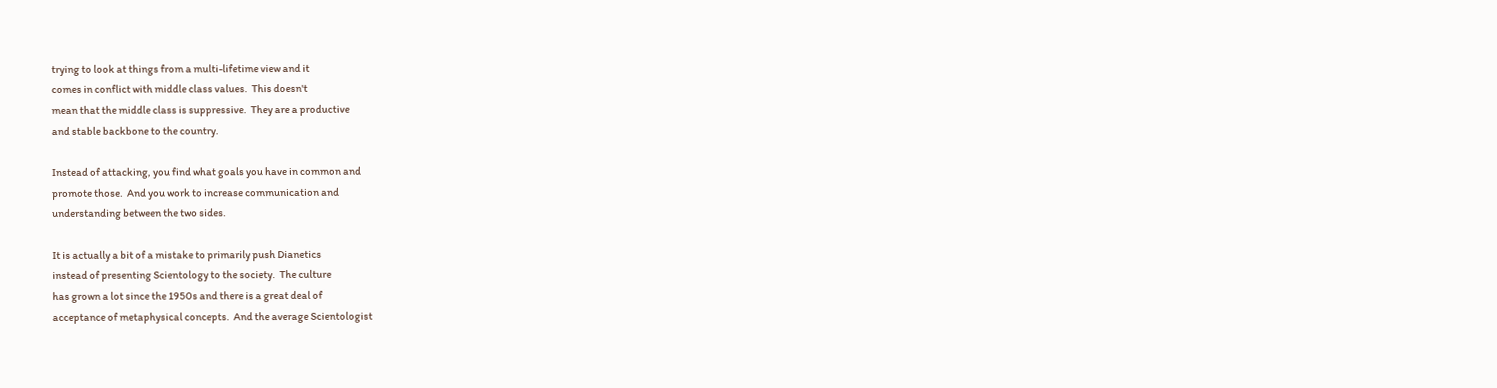trying to look at things from a multi-lifetime view and it
comes in conflict with middle class values.  This doesn't
mean that the middle class is suppressive.  They are a productive
and stable backbone to the country.

Instead of attacking, you find what goals you have in common and
promote those.  And you work to increase communication and
understanding between the two sides.

It is actually a bit of a mistake to primarily push Dianetics
instead of presenting Scientology to the society.  The culture
has grown a lot since the 1950s and there is a great deal of
acceptance of metaphysical concepts.  And the average Scientologist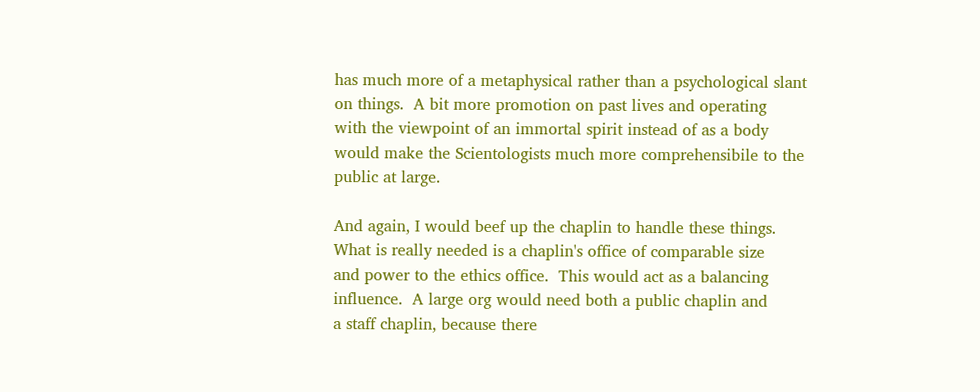has much more of a metaphysical rather than a psychological slant
on things.  A bit more promotion on past lives and operating
with the viewpoint of an immortal spirit instead of as a body
would make the Scientologists much more comprehensibile to the
public at large.

And again, I would beef up the chaplin to handle these things.
What is really needed is a chaplin's office of comparable size
and power to the ethics office.  This would act as a balancing
influence.  A large org would need both a public chaplin and
a staff chaplin, because there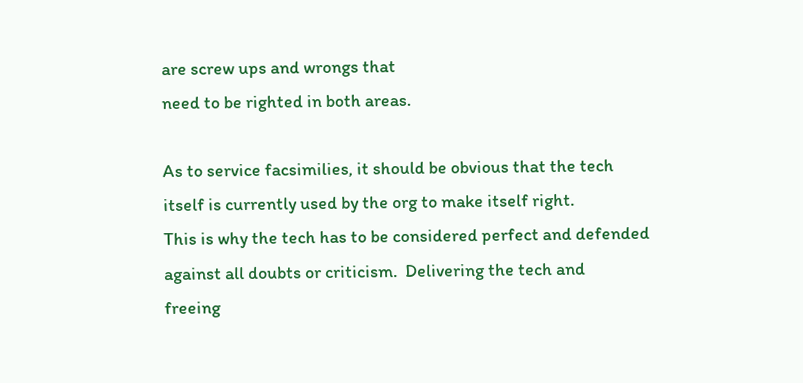are screw ups and wrongs that
need to be righted in both areas.

As to service facsimilies, it should be obvious that the tech
itself is currently used by the org to make itself right.
This is why the tech has to be considered perfect and defended
against all doubts or criticism.  Delivering the tech and
freeing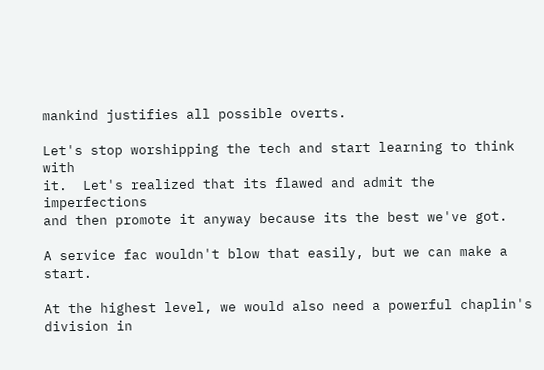mankind justifies all possible overts.

Let's stop worshipping the tech and start learning to think with
it.  Let's realized that its flawed and admit the imperfections
and then promote it anyway because its the best we've got.

A service fac wouldn't blow that easily, but we can make a start.

At the highest level, we would also need a powerful chaplin's
division in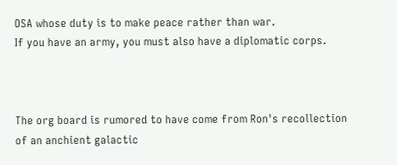OSA whose duty is to make peace rather than war.
If you have an army, you must also have a diplomatic corps.



The org board is rumored to have come from Ron's recollection
of an anchient galactic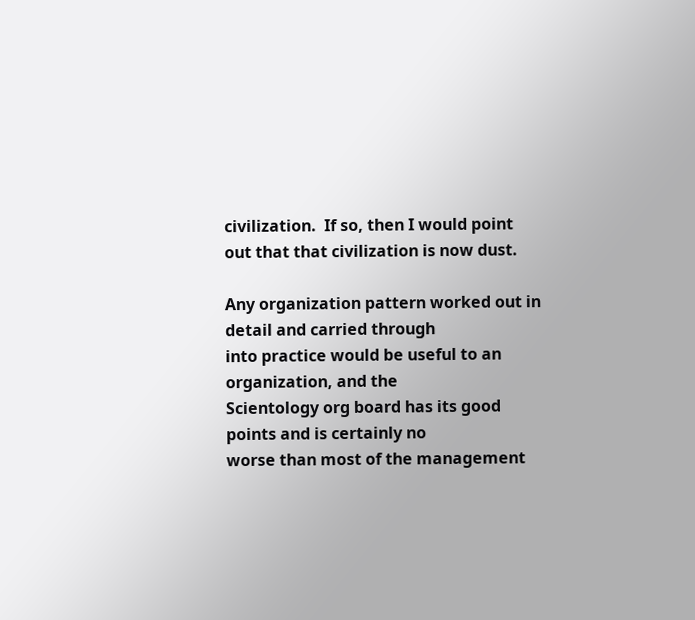civilization.  If so, then I would point
out that that civilization is now dust.

Any organization pattern worked out in detail and carried through
into practice would be useful to an organization, and the
Scientology org board has its good points and is certainly no
worse than most of the management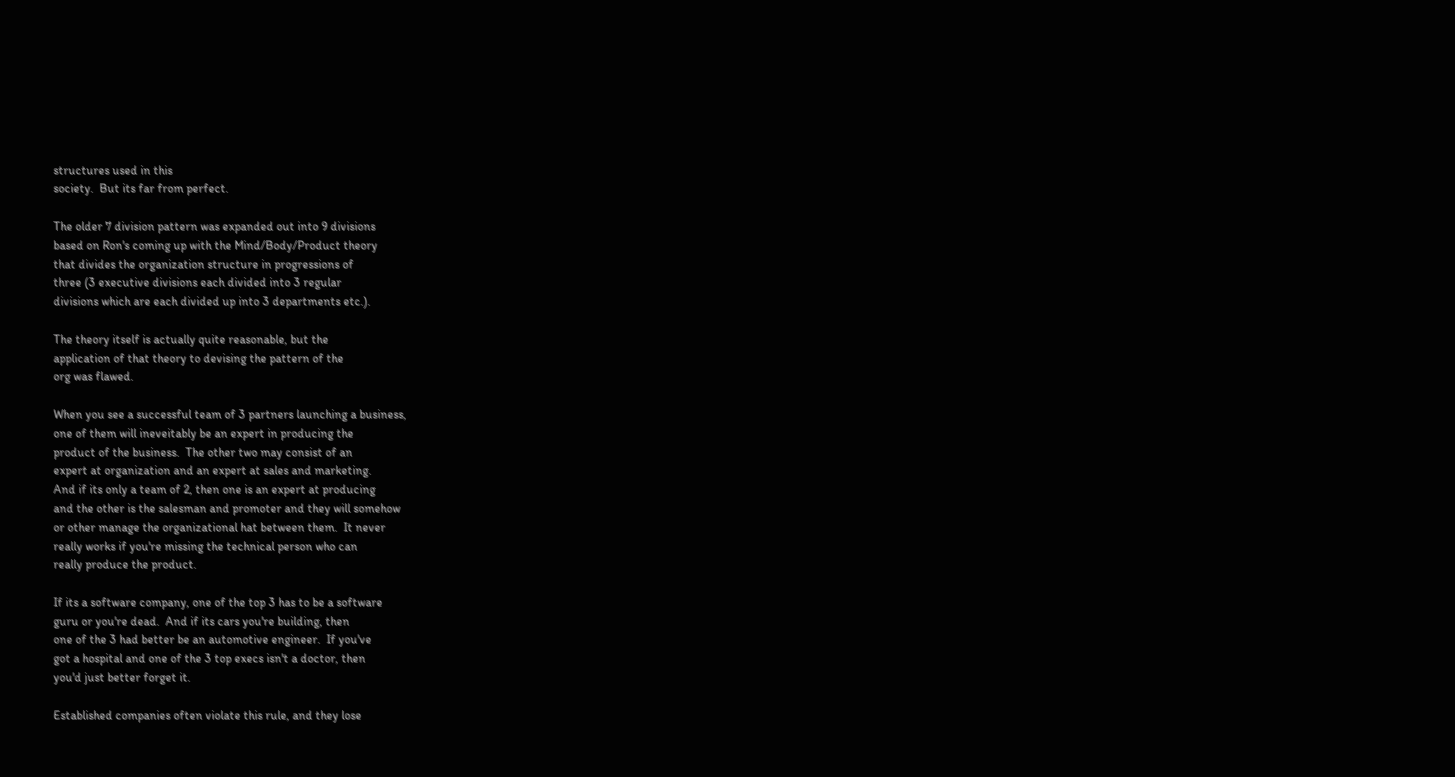structures used in this
society.  But its far from perfect.

The older 7 division pattern was expanded out into 9 divisions
based on Ron's coming up with the Mind/Body/Product theory
that divides the organization structure in progressions of
three (3 executive divisions each divided into 3 regular
divisions which are each divided up into 3 departments etc.).

The theory itself is actually quite reasonable, but the
application of that theory to devising the pattern of the
org was flawed.

When you see a successful team of 3 partners launching a business,
one of them will ineveitably be an expert in producing the
product of the business.  The other two may consist of an
expert at organization and an expert at sales and marketing.
And if its only a team of 2, then one is an expert at producing
and the other is the salesman and promoter and they will somehow
or other manage the organizational hat between them.  It never
really works if you're missing the technical person who can
really produce the product.

If its a software company, one of the top 3 has to be a software
guru or you're dead.  And if its cars you're building, then
one of the 3 had better be an automotive engineer.  If you've
got a hospital and one of the 3 top execs isn't a doctor, then
you'd just better forget it.

Established companies often violate this rule, and they lose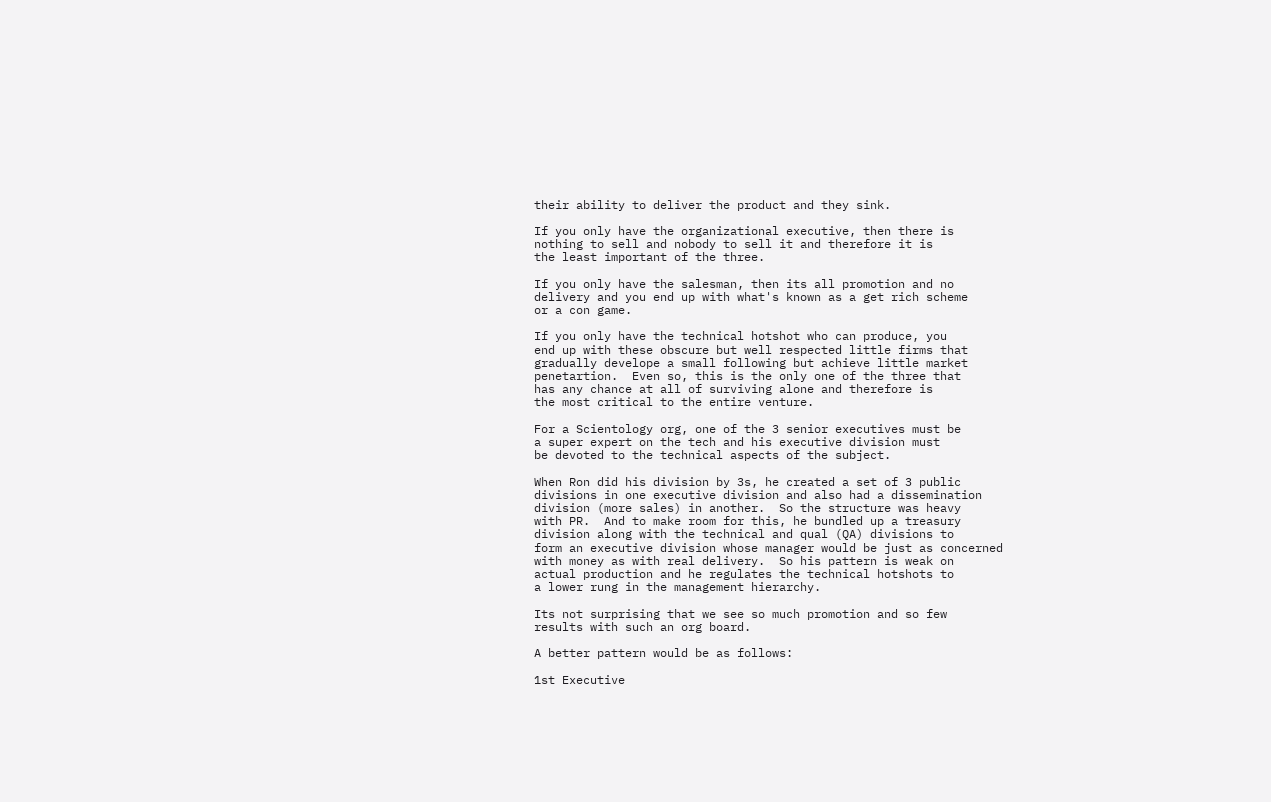their ability to deliver the product and they sink.

If you only have the organizational executive, then there is
nothing to sell and nobody to sell it and therefore it is
the least important of the three.

If you only have the salesman, then its all promotion and no
delivery and you end up with what's known as a get rich scheme
or a con game.

If you only have the technical hotshot who can produce, you
end up with these obscure but well respected little firms that
gradually develope a small following but achieve little market
penetartion.  Even so, this is the only one of the three that
has any chance at all of surviving alone and therefore is
the most critical to the entire venture.

For a Scientology org, one of the 3 senior executives must be
a super expert on the tech and his executive division must
be devoted to the technical aspects of the subject.

When Ron did his division by 3s, he created a set of 3 public
divisions in one executive division and also had a dissemination
division (more sales) in another.  So the structure was heavy
with PR.  And to make room for this, he bundled up a treasury
division along with the technical and qual (QA) divisions to
form an executive division whose manager would be just as concerned
with money as with real delivery.  So his pattern is weak on
actual production and he regulates the technical hotshots to
a lower rung in the management hierarchy.

Its not surprising that we see so much promotion and so few
results with such an org board.

A better pattern would be as follows:

1st Executive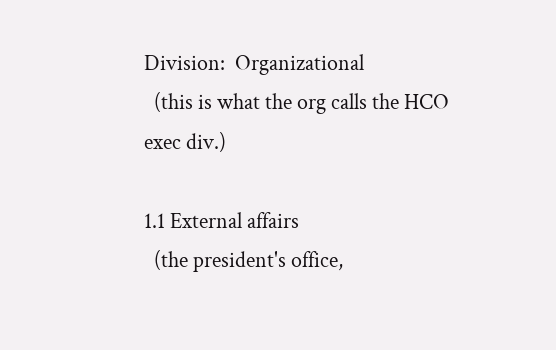Division:  Organizational
  (this is what the org calls the HCO exec div.)

1.1 External affairs
  (the president's office,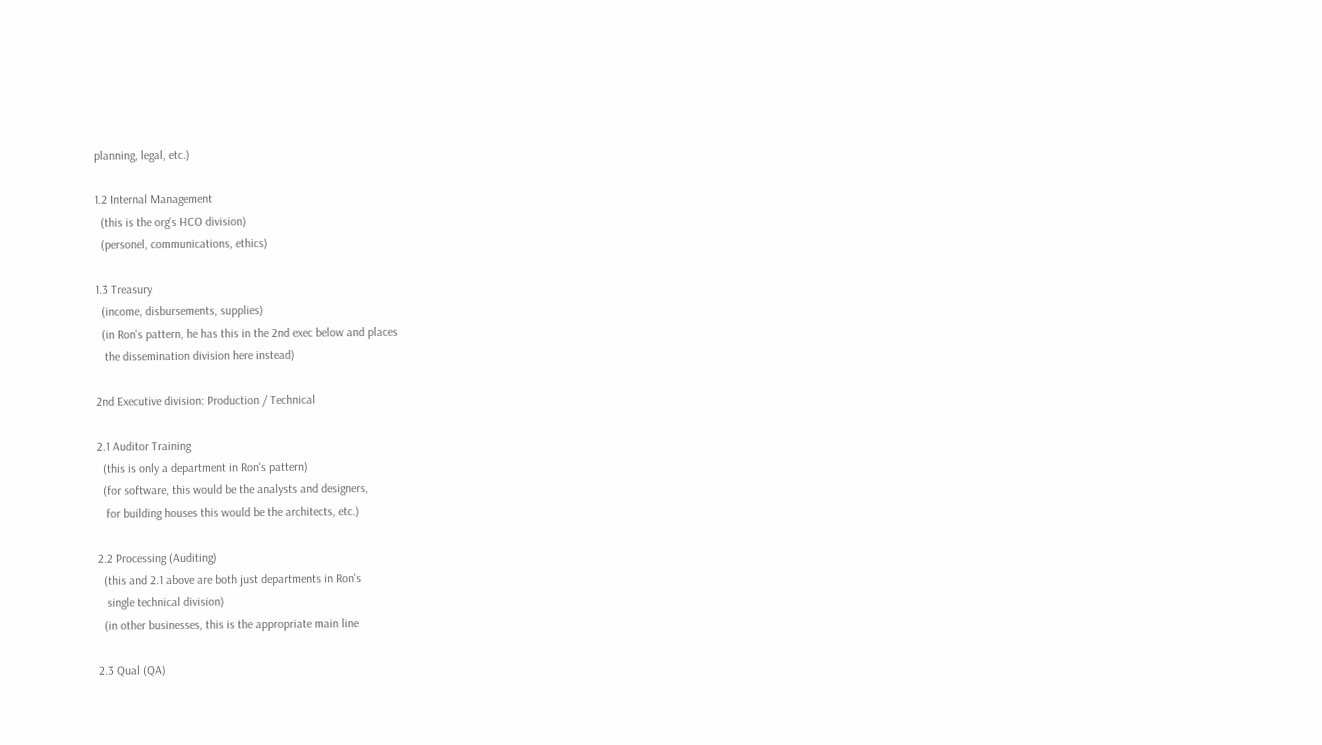planning, legal, etc.)

1.2 Internal Management
  (this is the org's HCO division)
  (personel, communications, ethics)

1.3 Treasury
  (income, disbursements, supplies)
  (in Ron's pattern, he has this in the 2nd exec below and places
   the dissemination division here instead)

2nd Executive division: Production / Technical

2.1 Auditor Training
  (this is only a department in Ron's pattern)
  (for software, this would be the analysts and designers,
   for building houses this would be the architects, etc.)

2.2 Processing (Auditing)
  (this and 2.1 above are both just departments in Ron's
   single technical division)
  (in other businesses, this is the appropriate main line

2.3 Qual (QA)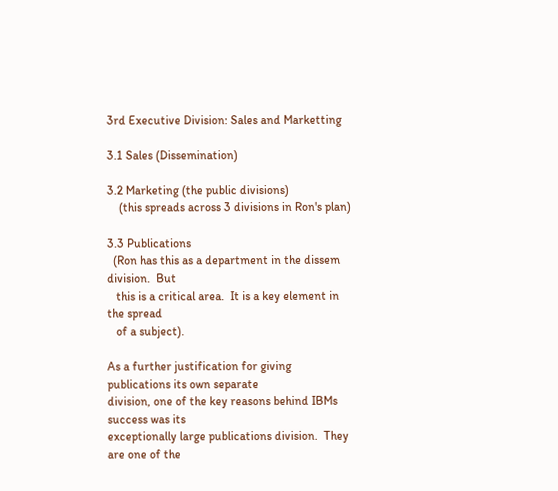3rd Executive Division: Sales and Marketting

3.1 Sales (Dissemination)

3.2 Marketing (the public divisions)
    (this spreads across 3 divisions in Ron's plan)

3.3 Publications
  (Ron has this as a department in the dissem division.  But
   this is a critical area.  It is a key element in the spread
   of a subject).

As a further justification for giving publications its own separate
division, one of the key reasons behind IBMs success was its
exceptionally large publications division.  They are one of the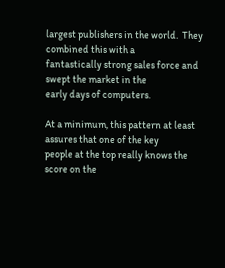largest publishers in the world.  They combined this with a
fantastically strong sales force and swept the market in the
early days of computers.

At a minimum, this pattern at least assures that one of the key
people at the top really knows the score on the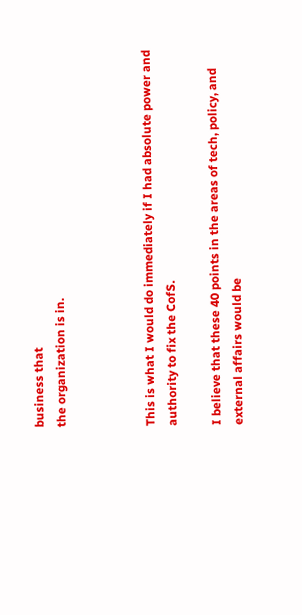business that
the organization is in.



This is what I would do immediately if I had absolute power and
authority to fix the CofS.

I believe that these 40 points in the areas of tech, policy, and
external affairs would be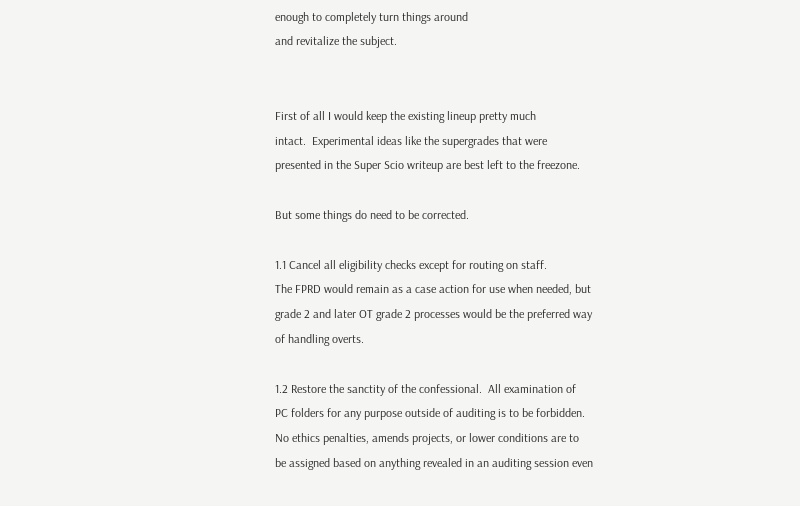enough to completely turn things around
and revitalize the subject.


First of all I would keep the existing lineup pretty much
intact.  Experimental ideas like the supergrades that were
presented in the Super Scio writeup are best left to the freezone.

But some things do need to be corrected.

1.1 Cancel all eligibility checks except for routing on staff.
The FPRD would remain as a case action for use when needed, but
grade 2 and later OT grade 2 processes would be the preferred way
of handling overts.

1.2 Restore the sanctity of the confessional.  All examination of
PC folders for any purpose outside of auditing is to be forbidden.
No ethics penalties, amends projects, or lower conditions are to
be assigned based on anything revealed in an auditing session even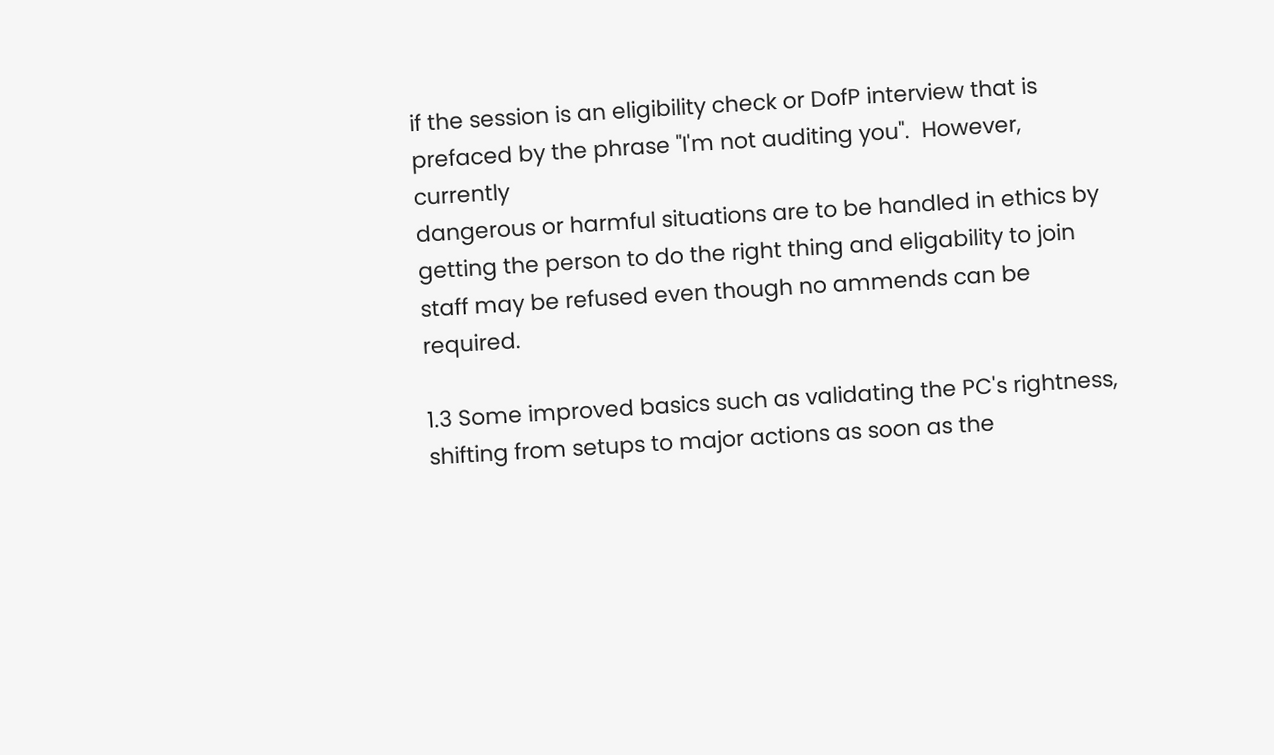if the session is an eligibility check or DofP interview that is
prefaced by the phrase "I'm not auditing you".  However, currently
dangerous or harmful situations are to be handled in ethics by
getting the person to do the right thing and eligability to join
staff may be refused even though no ammends can be required.

1.3 Some improved basics such as validating the PC's rightness,
shifting from setups to major actions as soon as the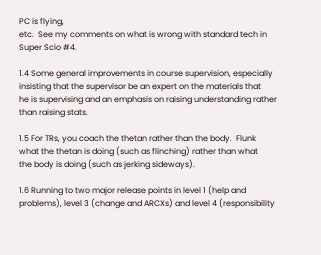PC is flying,
etc.  See my comments on what is wrong with standard tech in
Super Scio #4.

1.4 Some general improvements in course supervision, especially
insisting that the supervisor be an expert on the materials that
he is supervising and an emphasis on raising understanding rather
than raising stats.

1.5 For TRs, you coach the thetan rather than the body.  Flunk
what the thetan is doing (such as flinching) rather than what
the body is doing (such as jerking sideways).

1.6 Running to two major release points in level 1 (help and
problems), level 3 (change and ARCXs) and level 4 (responsibility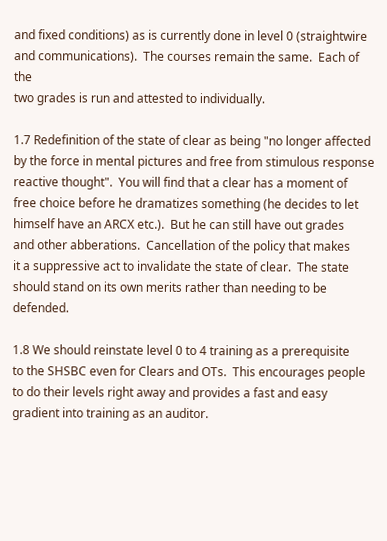and fixed conditions) as is currently done in level 0 (straightwire
and communications).  The courses remain the same.  Each of the
two grades is run and attested to individually.

1.7 Redefinition of the state of clear as being "no longer affected
by the force in mental pictures and free from stimulous response
reactive thought".  You will find that a clear has a moment of
free choice before he dramatizes something (he decides to let
himself have an ARCX etc.).  But he can still have out grades
and other abberations.  Cancellation of the policy that makes
it a suppressive act to invalidate the state of clear.  The state
should stand on its own merits rather than needing to be defended.

1.8 We should reinstate level 0 to 4 training as a prerequisite
to the SHSBC even for Clears and OTs.  This encourages people
to do their levels right away and provides a fast and easy
gradient into training as an auditor.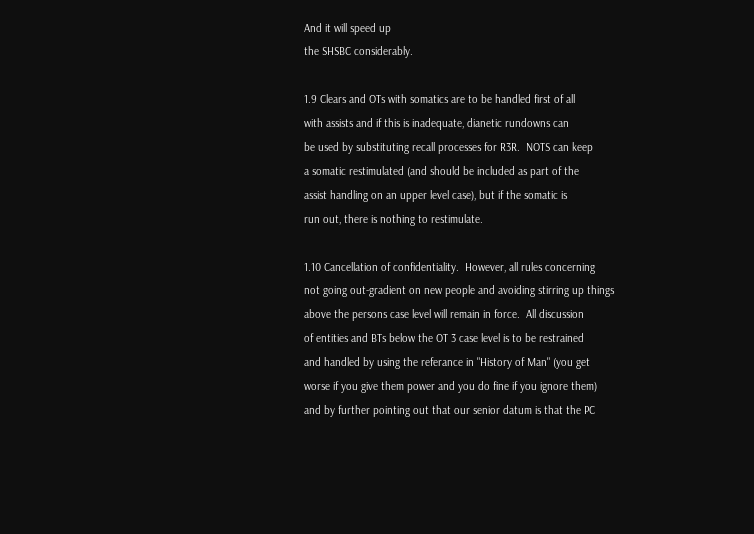And it will speed up
the SHSBC considerably.

1.9 Clears and OTs with somatics are to be handled first of all
with assists and if this is inadequate, dianetic rundowns can
be used by substituting recall processes for R3R.  NOTS can keep
a somatic restimulated (and should be included as part of the
assist handling on an upper level case), but if the somatic is
run out, there is nothing to restimulate.

1.10 Cancellation of confidentiality.  However, all rules concerning
not going out-gradient on new people and avoiding stirring up things
above the persons case level will remain in force.  All discussion
of entities and BTs below the OT 3 case level is to be restrained
and handled by using the referance in "History of Man" (you get
worse if you give them power and you do fine if you ignore them)
and by further pointing out that our senior datum is that the PC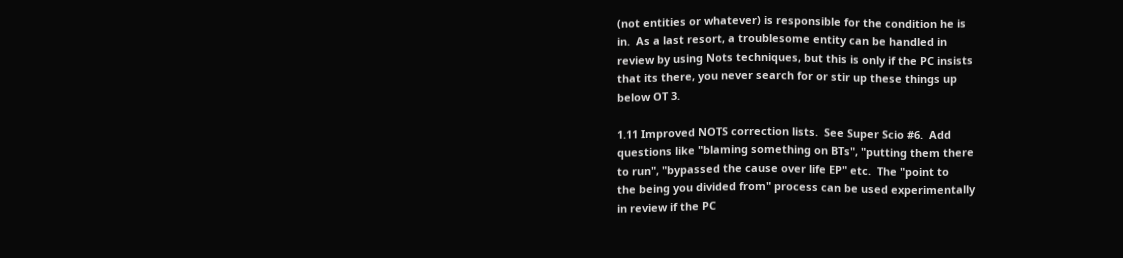(not entities or whatever) is responsible for the condition he is
in.  As a last resort, a troublesome entity can be handled in
review by using Nots techniques, but this is only if the PC insists
that its there, you never search for or stir up these things up
below OT 3.

1.11 Improved NOTS correction lists.  See Super Scio #6.  Add
questions like "blaming something on BTs", "putting them there
to run", "bypassed the cause over life EP" etc.  The "point to
the being you divided from" process can be used experimentally
in review if the PC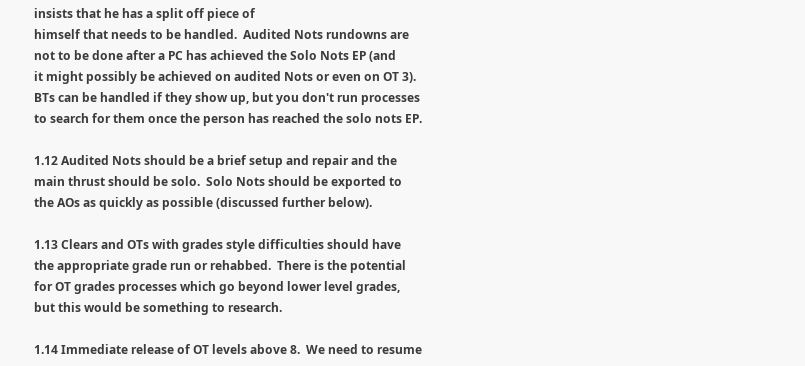insists that he has a split off piece of
himself that needs to be handled.  Audited Nots rundowns are
not to be done after a PC has achieved the Solo Nots EP (and
it might possibly be achieved on audited Nots or even on OT 3).
BTs can be handled if they show up, but you don't run processes
to search for them once the person has reached the solo nots EP.

1.12 Audited Nots should be a brief setup and repair and the
main thrust should be solo.  Solo Nots should be exported to
the AOs as quickly as possible (discussed further below).

1.13 Clears and OTs with grades style difficulties should have
the appropriate grade run or rehabbed.  There is the potential
for OT grades processes which go beyond lower level grades,
but this would be something to research.

1.14 Immediate release of OT levels above 8.  We need to resume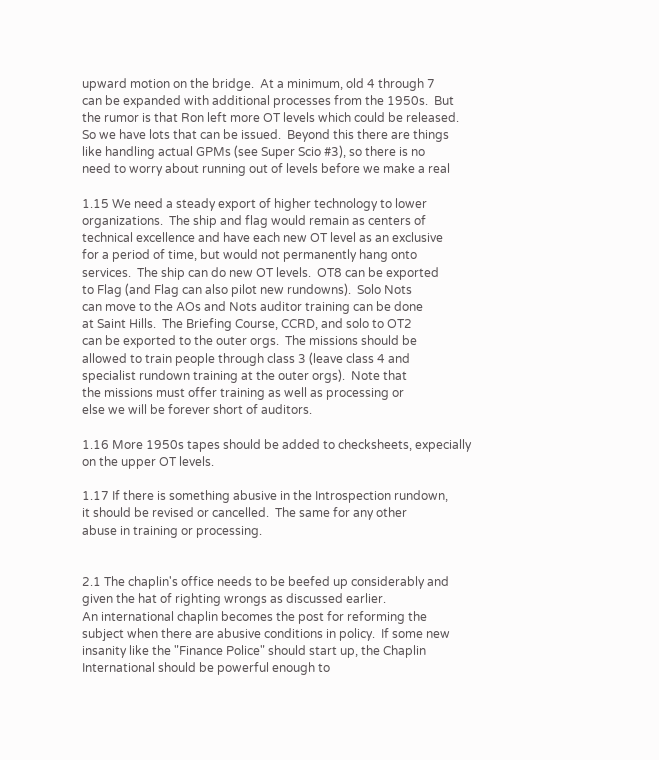upward motion on the bridge.  At a minimum, old 4 through 7
can be expanded with additional processes from the 1950s.  But
the rumor is that Ron left more OT levels which could be released.
So we have lots that can be issued.  Beyond this there are things
like handling actual GPMs (see Super Scio #3), so there is no
need to worry about running out of levels before we make a real

1.15 We need a steady export of higher technology to lower
organizations.  The ship and flag would remain as centers of
technical excellence and have each new OT level as an exclusive
for a period of time, but would not permanently hang onto
services.  The ship can do new OT levels.  OT8 can be exported
to Flag (and Flag can also pilot new rundowns).  Solo Nots
can move to the AOs and Nots auditor training can be done
at Saint Hills.  The Briefing Course, CCRD, and solo to OT2
can be exported to the outer orgs.  The missions should be
allowed to train people through class 3 (leave class 4 and
specialist rundown training at the outer orgs).  Note that
the missions must offer training as well as processing or
else we will be forever short of auditors.

1.16 More 1950s tapes should be added to checksheets, expecially
on the upper OT levels.

1.17 If there is something abusive in the Introspection rundown,
it should be revised or cancelled.  The same for any other
abuse in training or processing.


2.1 The chaplin's office needs to be beefed up considerably and
given the hat of righting wrongs as discussed earlier.
An international chaplin becomes the post for reforming the
subject when there are abusive conditions in policy.  If some new
insanity like the "Finance Police" should start up, the Chaplin
International should be powerful enough to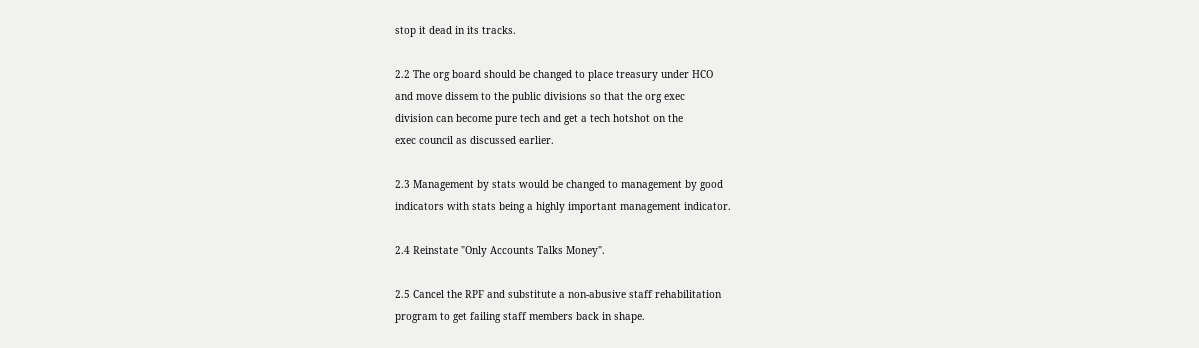stop it dead in its tracks.

2.2 The org board should be changed to place treasury under HCO
and move dissem to the public divisions so that the org exec
division can become pure tech and get a tech hotshot on the
exec council as discussed earlier.

2.3 Management by stats would be changed to management by good
indicators with stats being a highly important management indicator.

2.4 Reinstate "Only Accounts Talks Money".

2.5 Cancel the RPF and substitute a non-abusive staff rehabilitation
program to get failing staff members back in shape.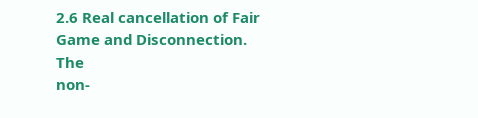2.6 Real cancellation of Fair Game and Disconnection.  The
non-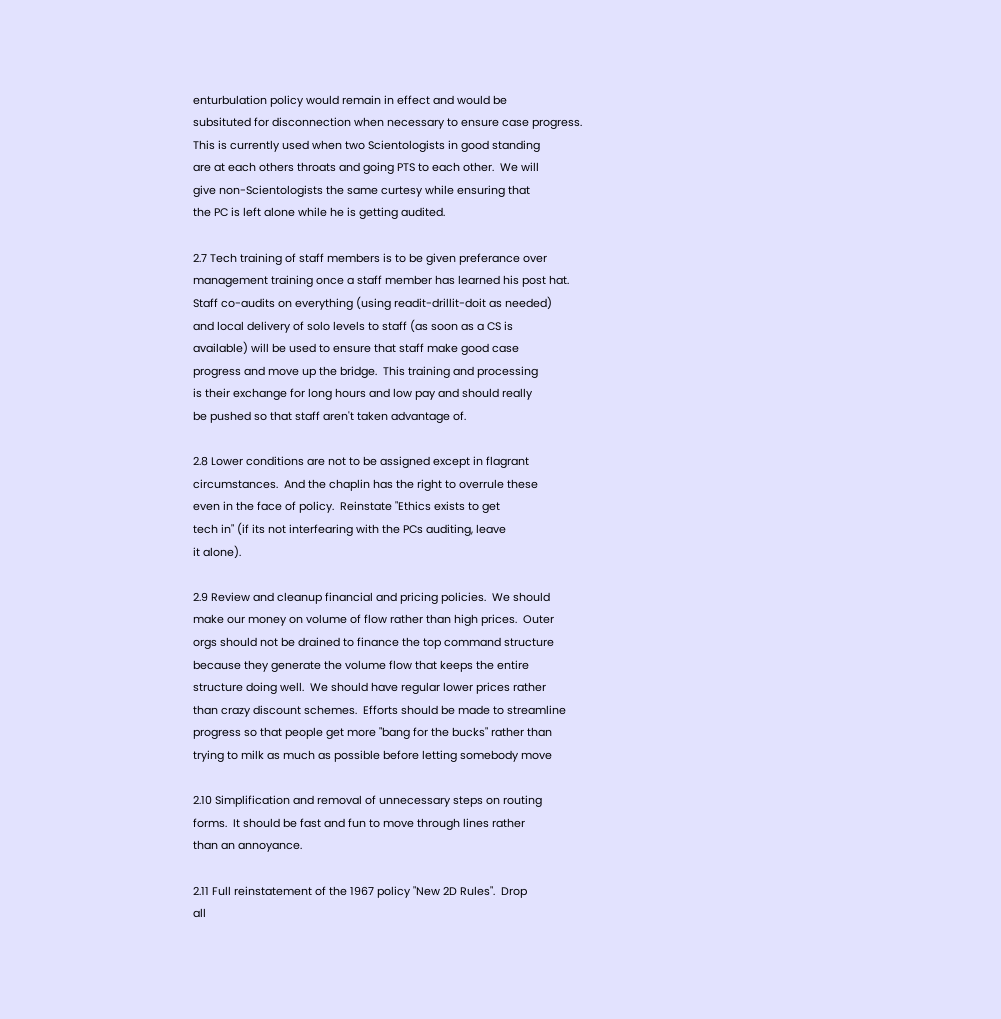enturbulation policy would remain in effect and would be
subsituted for disconnection when necessary to ensure case progress.
This is currently used when two Scientologists in good standing
are at each others throats and going PTS to each other.  We will
give non-Scientologists the same curtesy while ensuring that
the PC is left alone while he is getting audited.

2.7 Tech training of staff members is to be given preferance over
management training once a staff member has learned his post hat.
Staff co-audits on everything (using readit-drillit-doit as needed)
and local delivery of solo levels to staff (as soon as a CS is
available) will be used to ensure that staff make good case
progress and move up the bridge.  This training and processing
is their exchange for long hours and low pay and should really
be pushed so that staff aren't taken advantage of.

2.8 Lower conditions are not to be assigned except in flagrant
circumstances.  And the chaplin has the right to overrule these
even in the face of policy.  Reinstate "Ethics exists to get
tech in" (if its not interfearing with the PCs auditing, leave
it alone).

2.9 Review and cleanup financial and pricing policies.  We should
make our money on volume of flow rather than high prices.  Outer
orgs should not be drained to finance the top command structure
because they generate the volume flow that keeps the entire
structure doing well.  We should have regular lower prices rather
than crazy discount schemes.  Efforts should be made to streamline
progress so that people get more "bang for the bucks" rather than
trying to milk as much as possible before letting somebody move

2.10 Simplification and removal of unnecessary steps on routing
forms.  It should be fast and fun to move through lines rather
than an annoyance.

2.11 Full reinstatement of the 1967 policy "New 2D Rules".  Drop
all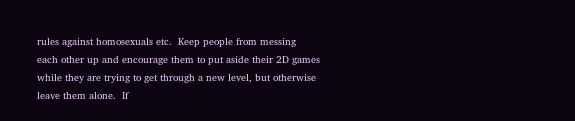rules against homosexuals etc.  Keep people from messing
each other up and encourage them to put aside their 2D games
while they are trying to get through a new level, but otherwise
leave them alone.  If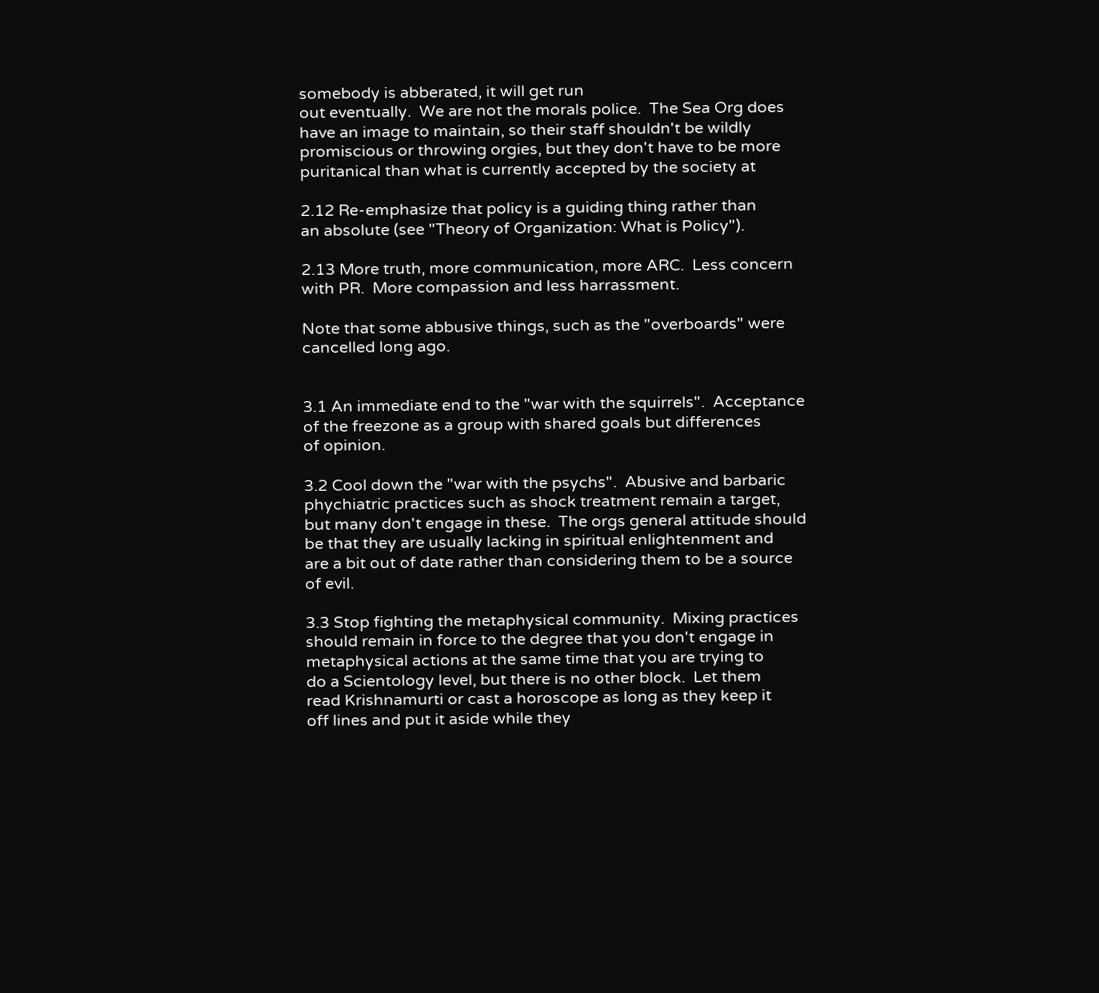somebody is abberated, it will get run
out eventually.  We are not the morals police.  The Sea Org does
have an image to maintain, so their staff shouldn't be wildly
promiscious or throwing orgies, but they don't have to be more
puritanical than what is currently accepted by the society at

2.12 Re-emphasize that policy is a guiding thing rather than
an absolute (see "Theory of Organization: What is Policy").

2.13 More truth, more communication, more ARC.  Less concern
with PR.  More compassion and less harrassment.

Note that some abbusive things, such as the "overboards" were
cancelled long ago.


3.1 An immediate end to the "war with the squirrels".  Acceptance
of the freezone as a group with shared goals but differences
of opinion.

3.2 Cool down the "war with the psychs".  Abusive and barbaric
phychiatric practices such as shock treatment remain a target,
but many don't engage in these.  The orgs general attitude should
be that they are usually lacking in spiritual enlightenment and
are a bit out of date rather than considering them to be a source
of evil.

3.3 Stop fighting the metaphysical community.  Mixing practices
should remain in force to the degree that you don't engage in
metaphysical actions at the same time that you are trying to
do a Scientology level, but there is no other block.  Let them
read Krishnamurti or cast a horoscope as long as they keep it
off lines and put it aside while they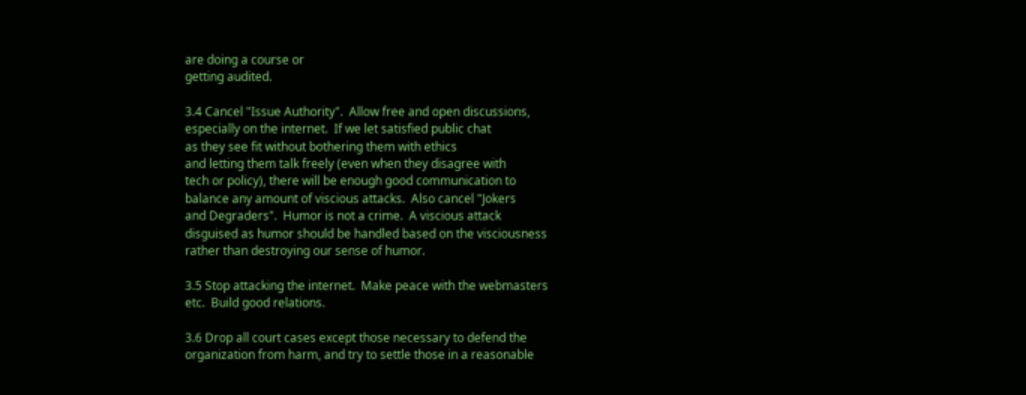are doing a course or
getting audited.

3.4 Cancel "Issue Authority".  Allow free and open discussions,
especially on the internet.  If we let satisfied public chat
as they see fit without bothering them with ethics
and letting them talk freely (even when they disagree with
tech or policy), there will be enough good communication to
balance any amount of viscious attacks.  Also cancel "Jokers
and Degraders".  Humor is not a crime.  A viscious attack
disguised as humor should be handled based on the visciousness
rather than destroying our sense of humor.

3.5 Stop attacking the internet.  Make peace with the webmasters
etc.  Build good relations.

3.6 Drop all court cases except those necessary to defend the
organization from harm, and try to settle those in a reasonable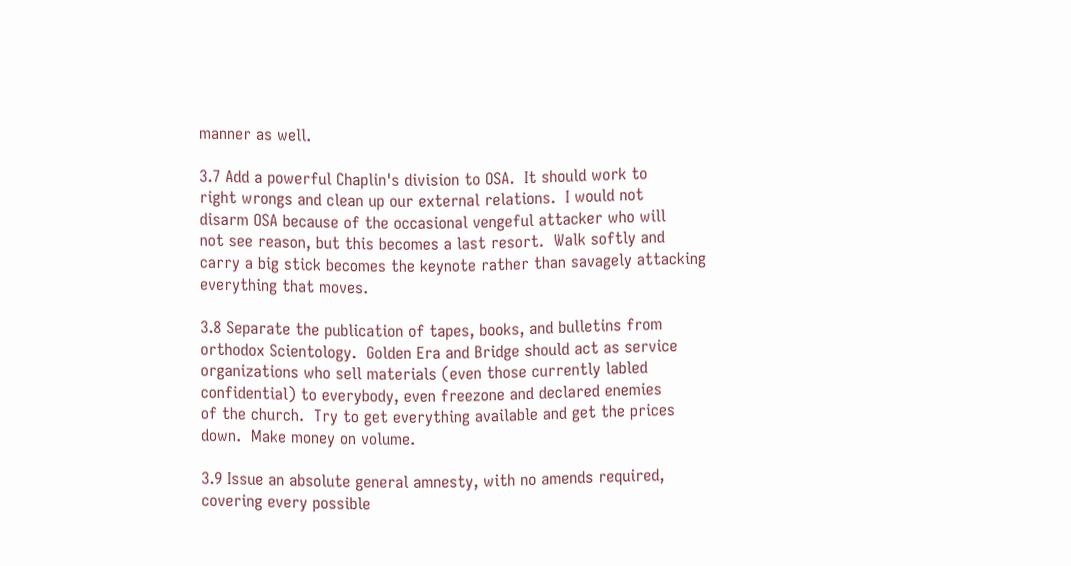manner as well.

3.7 Add a powerful Chaplin's division to OSA.  It should work to
right wrongs and clean up our external relations.  I would not
disarm OSA because of the occasional vengeful attacker who will
not see reason, but this becomes a last resort.  Walk softly and
carry a big stick becomes the keynote rather than savagely attacking
everything that moves.

3.8 Separate the publication of tapes, books, and bulletins from
orthodox Scientology.  Golden Era and Bridge should act as service
organizations who sell materials (even those currently labled
confidential) to everybody, even freezone and declared enemies
of the church.  Try to get everything available and get the prices
down.  Make money on volume.

3.9 Issue an absolute general amnesty, with no amends required,
covering every possible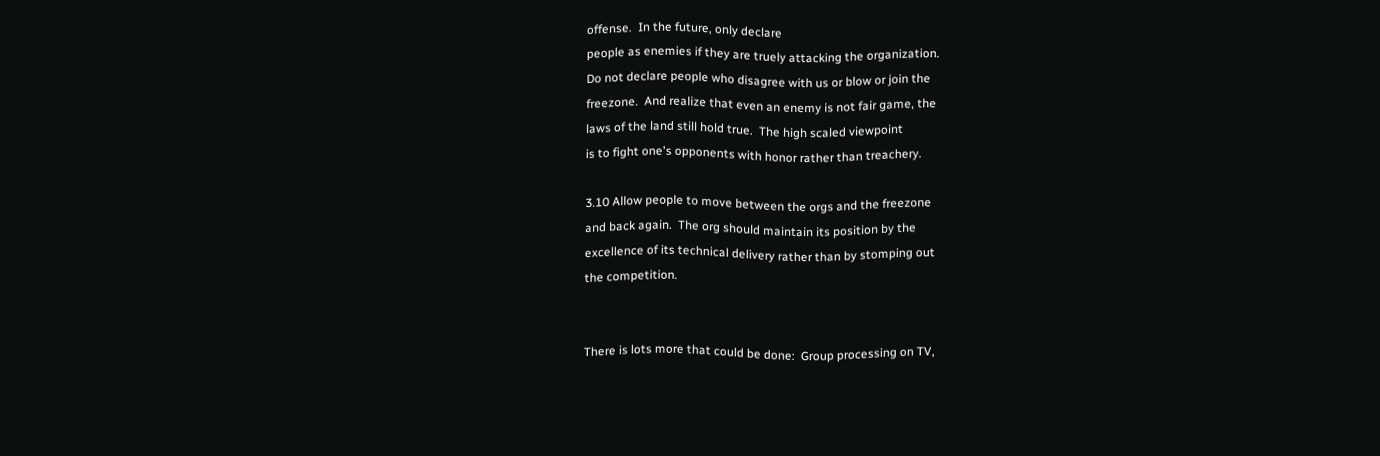offense.  In the future, only declare
people as enemies if they are truely attacking the organization.
Do not declare people who disagree with us or blow or join the
freezone.  And realize that even an enemy is not fair game, the
laws of the land still hold true.  The high scaled viewpoint
is to fight one's opponents with honor rather than treachery.

3.10 Allow people to move between the orgs and the freezone
and back again.  The org should maintain its position by the
excellence of its technical delivery rather than by stomping out
the competition.


There is lots more that could be done:  Group processing on TV,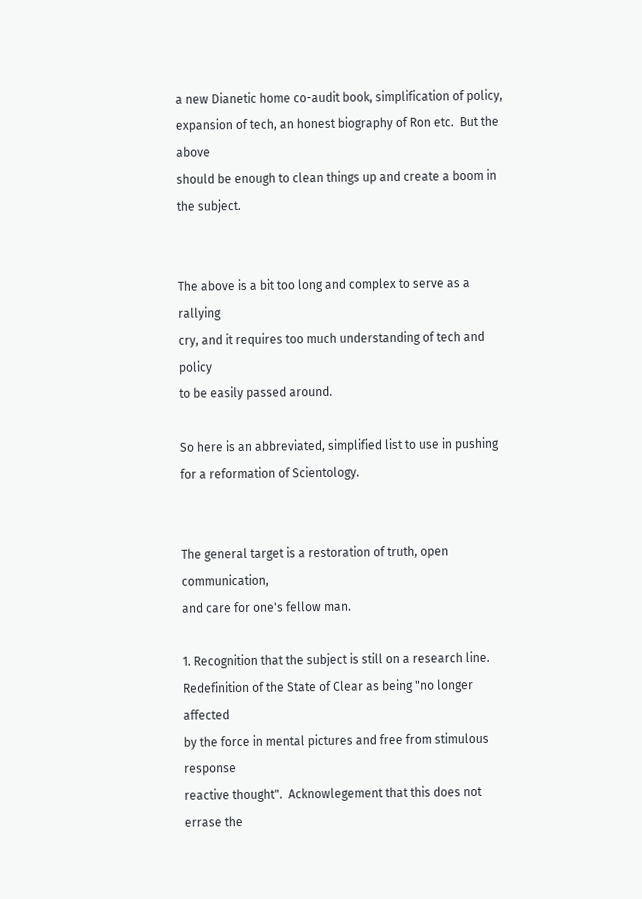a new Dianetic home co-audit book, simplification of policy,
expansion of tech, an honest biography of Ron etc.  But the above
should be enough to clean things up and create a boom in the subject.


The above is a bit too long and complex to serve as a rallying
cry, and it requires too much understanding of tech and policy
to be easily passed around.

So here is an abbreviated, simplified list to use in pushing
for a reformation of Scientology.


The general target is a restoration of truth, open communication,
and care for one's fellow man.

1. Recognition that the subject is still on a research line.
Redefinition of the State of Clear as being "no longer affected
by the force in mental pictures and free from stimulous response
reactive thought".  Acknowlegement that this does not errase the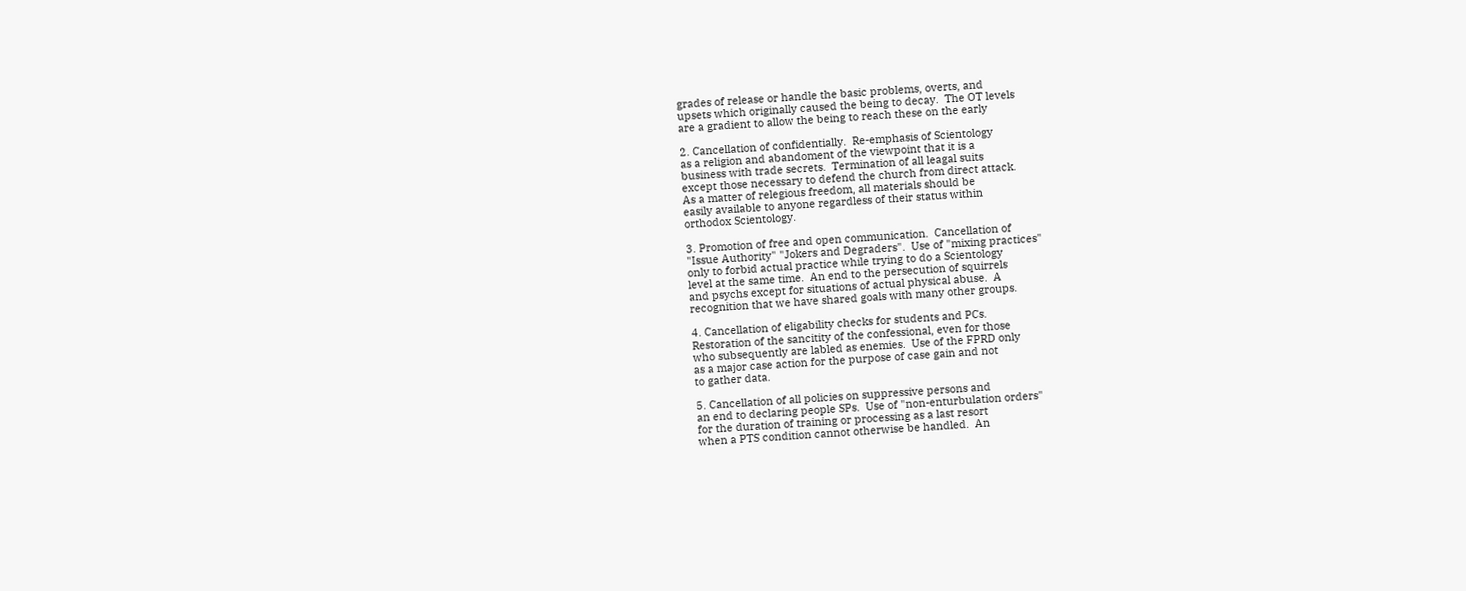grades of release or handle the basic problems, overts, and
upsets which originally caused the being to decay.  The OT levels
are a gradient to allow the being to reach these on the early

2. Cancellation of confidentially.  Re-emphasis of Scientology
as a religion and abandoment of the viewpoint that it is a
business with trade secrets.  Termination of all leagal suits
except those necessary to defend the church from direct attack.
As a matter of relegious freedom, all materials should be
easily available to anyone regardless of their status within
orthodox Scientology.

3. Promotion of free and open communication.  Cancellation of
"Issue Authority" "Jokers and Degraders".  Use of "mixing practices"
only to forbid actual practice while trying to do a Scientology
level at the same time.  An end to the persecution of squirrels
and psychs except for situations of actual physical abuse.  A
recognition that we have shared goals with many other groups.

4. Cancellation of eligability checks for students and PCs.
Restoration of the sancitity of the confessional, even for those
who subsequently are labled as enemies.  Use of the FPRD only
as a major case action for the purpose of case gain and not
to gather data.

5. Cancellation of all policies on suppressive persons and
an end to declaring people SPs.  Use of "non-enturbulation orders"
for the duration of training or processing as a last resort
when a PTS condition cannot otherwise be handled.  An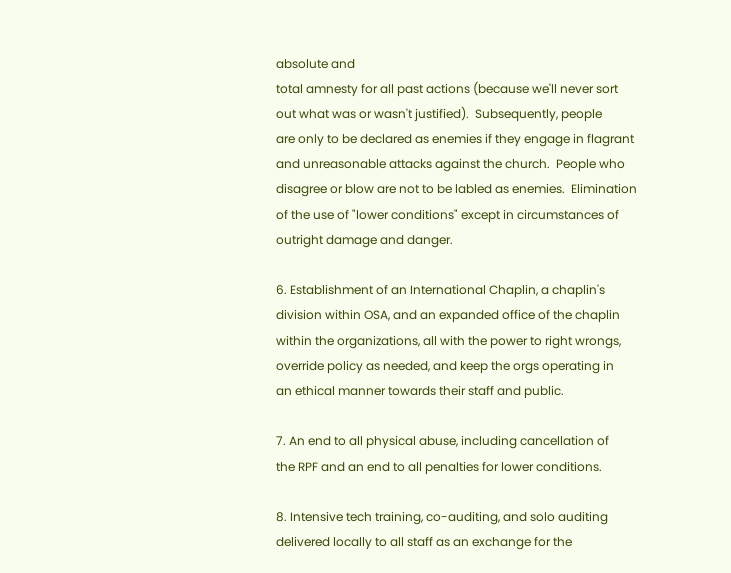absolute and
total amnesty for all past actions (because we'll never sort
out what was or wasn't justified).  Subsequently, people
are only to be declared as enemies if they engage in flagrant
and unreasonable attacks against the church.  People who
disagree or blow are not to be labled as enemies.  Elimination
of the use of "lower conditions" except in circumstances of
outright damage and danger.

6. Establishment of an International Chaplin, a chaplin's
division within OSA, and an expanded office of the chaplin
within the organizations, all with the power to right wrongs,
override policy as needed, and keep the orgs operating in
an ethical manner towards their staff and public.

7. An end to all physical abuse, including cancellation of
the RPF and an end to all penalties for lower conditions.

8. Intensive tech training, co-auditing, and solo auditing
delivered locally to all staff as an exchange for the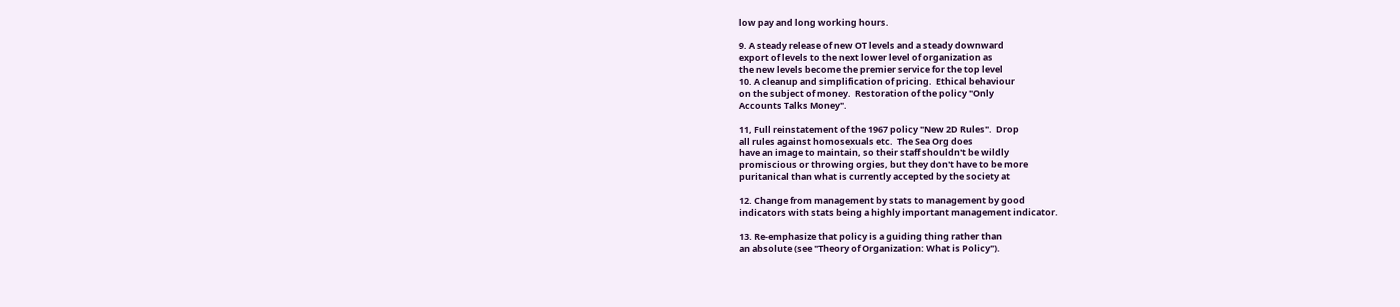low pay and long working hours.

9. A steady release of new OT levels and a steady downward
export of levels to the next lower level of organization as
the new levels become the premier service for the top level
10. A cleanup and simplification of pricing.  Ethical behaviour
on the subject of money.  Restoration of the policy "Only
Accounts Talks Money".

11, Full reinstatement of the 1967 policy "New 2D Rules".  Drop
all rules against homosexuals etc.  The Sea Org does
have an image to maintain, so their staff shouldn't be wildly
promiscious or throwing orgies, but they don't have to be more
puritanical than what is currently accepted by the society at

12. Change from management by stats to management by good
indicators with stats being a highly important management indicator.

13. Re-emphasize that policy is a guiding thing rather than
an absolute (see "Theory of Organization: What is Policy").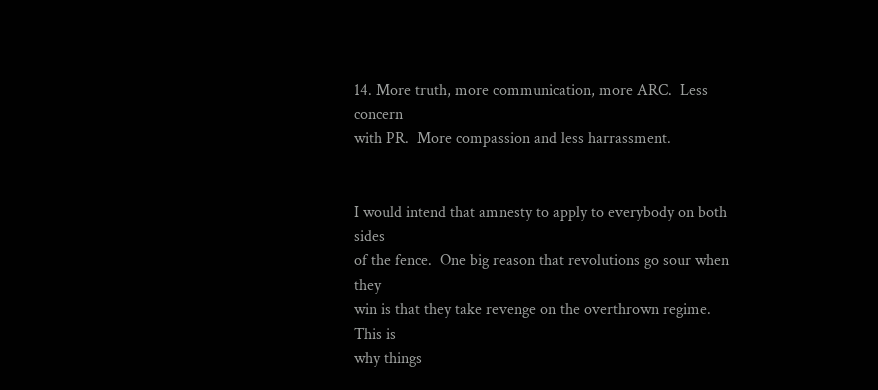14. More truth, more communication, more ARC.  Less concern
with PR.  More compassion and less harrassment.


I would intend that amnesty to apply to everybody on both sides
of the fence.  One big reason that revolutions go sour when they
win is that they take revenge on the overthrown regime.  This is
why things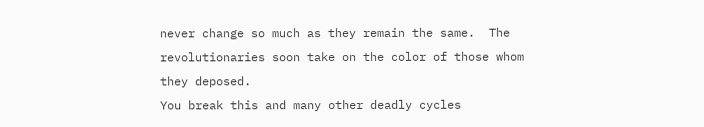never change so much as they remain the same.  The
revolutionaries soon take on the color of those whom they deposed.
You break this and many other deadly cycles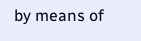by means of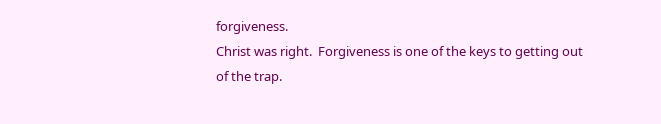forgiveness.
Christ was right.  Forgiveness is one of the keys to getting out
of the trap.